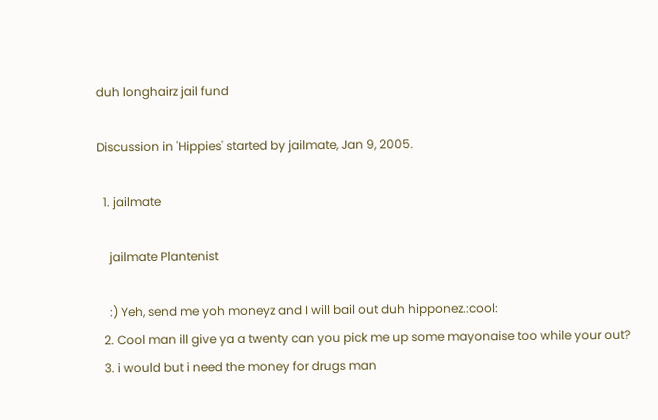duh longhairz jail fund

Discussion in 'Hippies' started by jailmate, Jan 9, 2005.

  1. jailmate

    jailmate Plantenist

    :) Yeh, send me yoh moneyz and I will bail out duh hipponez.:cool:
  2. Cool man ill give ya a twenty can you pick me up some mayonaise too while your out?
  3. i would but i need the money for drugs man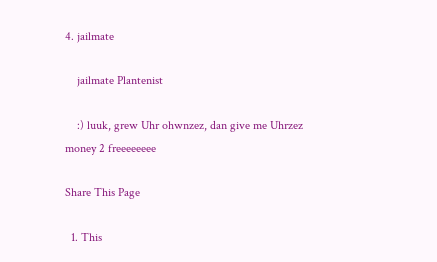4. jailmate

    jailmate Plantenist

    :) luuk, grew Uhr ohwnzez, dan give me Uhrzez money 2 freeeeeeee

Share This Page

  1. This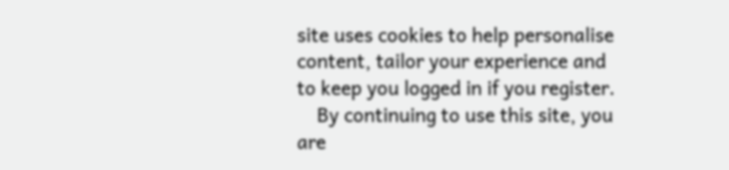site uses cookies to help personalise content, tailor your experience and to keep you logged in if you register.
    By continuing to use this site, you are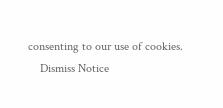consenting to our use of cookies.
    Dismiss Notice